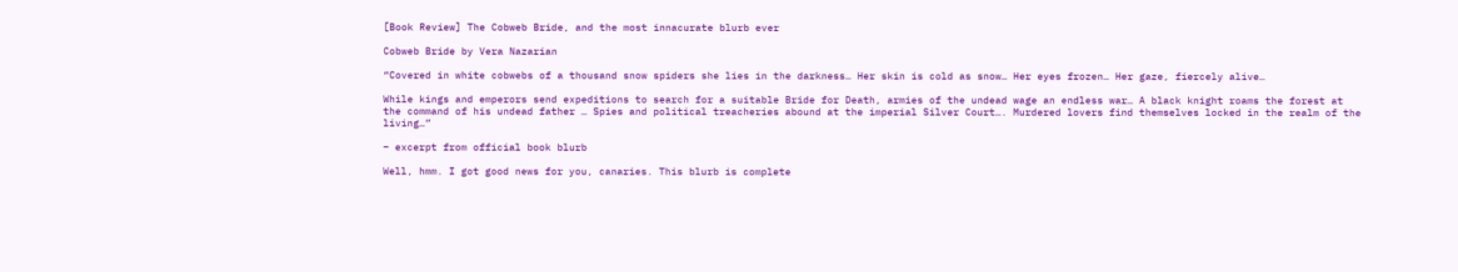[Book Review] The Cobweb Bride, and the most innacurate blurb ever

Cobweb Bride by Vera Nazarian

“Covered in white cobwebs of a thousand snow spiders she lies in the darkness… Her skin is cold as snow… Her eyes frozen… Her gaze, fiercely alive…

While kings and emperors send expeditions to search for a suitable Bride for Death, armies of the undead wage an endless war… A black knight roams the forest at the command of his undead father … Spies and political treacheries abound at the imperial Silver Court…. Murdered lovers find themselves locked in the realm of the living…”

– excerpt from official book blurb

Well, hmm. I got good news for you, canaries. This blurb is complete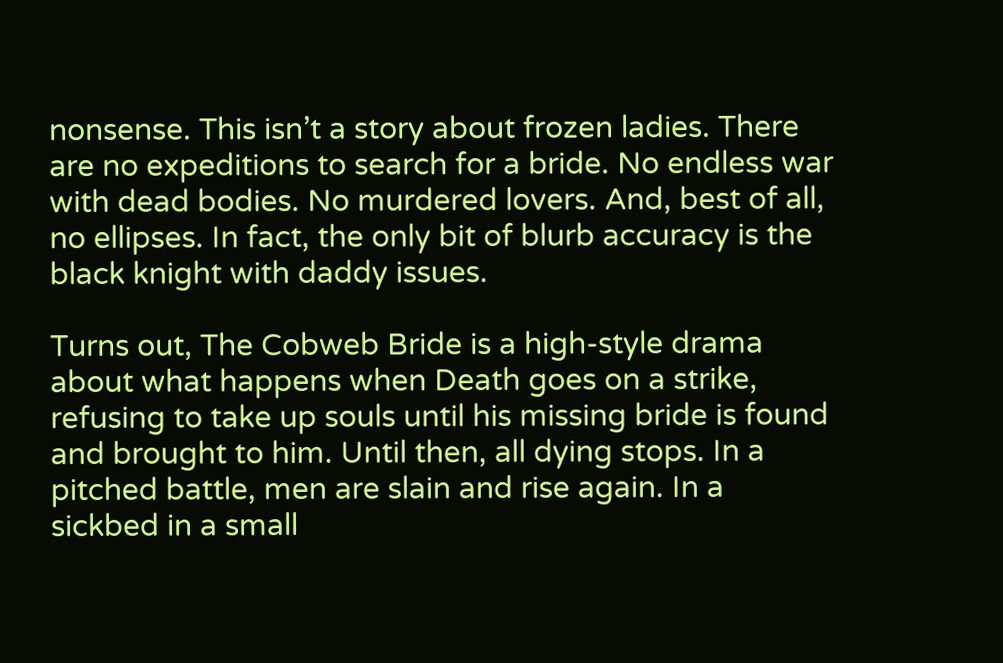nonsense. This isn’t a story about frozen ladies. There are no expeditions to search for a bride. No endless war with dead bodies. No murdered lovers. And, best of all, no ellipses. In fact, the only bit of blurb accuracy is the black knight with daddy issues.

Turns out, The Cobweb Bride is a high-style drama about what happens when Death goes on a strike, refusing to take up souls until his missing bride is found and brought to him. Until then, all dying stops. In a pitched battle, men are slain and rise again. In a sickbed in a small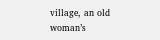village, an old woman’s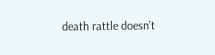death rattle doesn’t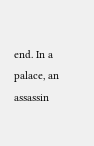end. In a palace, an assassin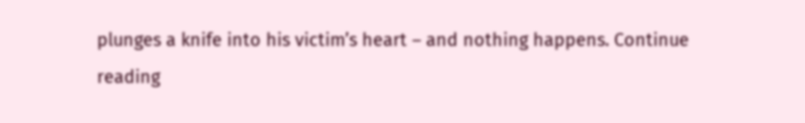plunges a knife into his victim’s heart – and nothing happens. Continue reading